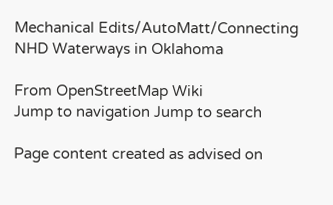Mechanical Edits/AutoMatt/Connecting NHD Waterways in Oklahoma

From OpenStreetMap Wiki
Jump to navigation Jump to search

Page content created as advised on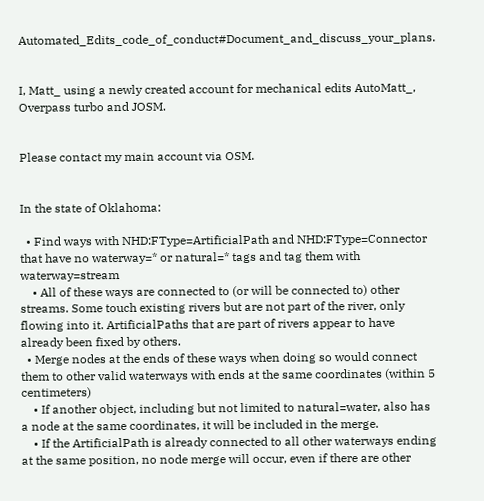Automated_Edits_code_of_conduct#Document_and_discuss_your_plans.


I, Matt_ using a newly created account for mechanical edits AutoMatt_, Overpass turbo and JOSM.


Please contact my main account via OSM.


In the state of Oklahoma:

  • Find ways with NHD:FType=ArtificialPath and NHD:FType=Connector that have no waterway=* or natural=* tags and tag them with waterway=stream
    • All of these ways are connected to (or will be connected to) other streams. Some touch existing rivers but are not part of the river, only flowing into it. ArtificialPaths that are part of rivers appear to have already been fixed by others.
  • Merge nodes at the ends of these ways when doing so would connect them to other valid waterways with ends at the same coordinates (within 5 centimeters)
    • If another object, including but not limited to natural=water, also has a node at the same coordinates, it will be included in the merge.
    • If the ArtificialPath is already connected to all other waterways ending at the same position, no node merge will occur, even if there are other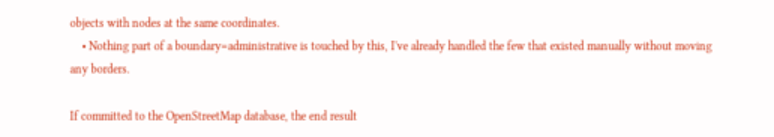objects with nodes at the same coordinates.
    • Nothing part of a boundary=administrative is touched by this, I've already handled the few that existed manually without moving any borders.

If committed to the OpenStreetMap database, the end result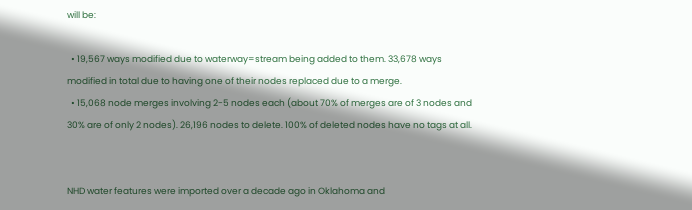will be:

  • 19,567 ways modified due to waterway=stream being added to them. 33,678 ways modified in total due to having one of their nodes replaced due to a merge.
  • 15,068 node merges involving 2-5 nodes each (about 70% of merges are of 3 nodes and 30% are of only 2 nodes). 26,196 nodes to delete. 100% of deleted nodes have no tags at all.


NHD water features were imported over a decade ago in Oklahoma and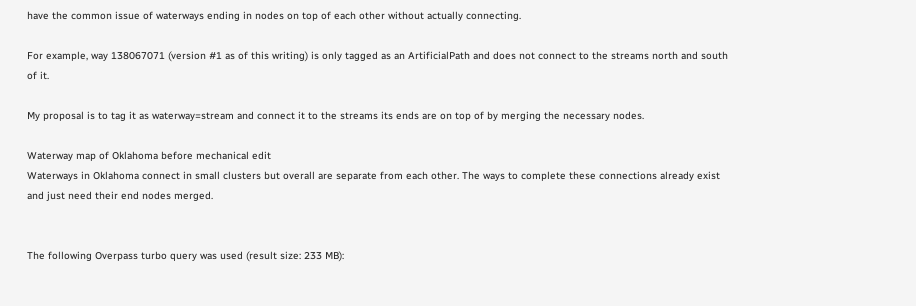have the common issue of waterways ending in nodes on top of each other without actually connecting.

For example, way 138067071 (version #1 as of this writing) is only tagged as an ArtificialPath and does not connect to the streams north and south of it.

My proposal is to tag it as waterway=stream and connect it to the streams its ends are on top of by merging the necessary nodes.

Waterway map of Oklahoma before mechanical edit
Waterways in Oklahoma connect in small clusters but overall are separate from each other. The ways to complete these connections already exist and just need their end nodes merged.


The following Overpass turbo query was used (result size: 233 MB):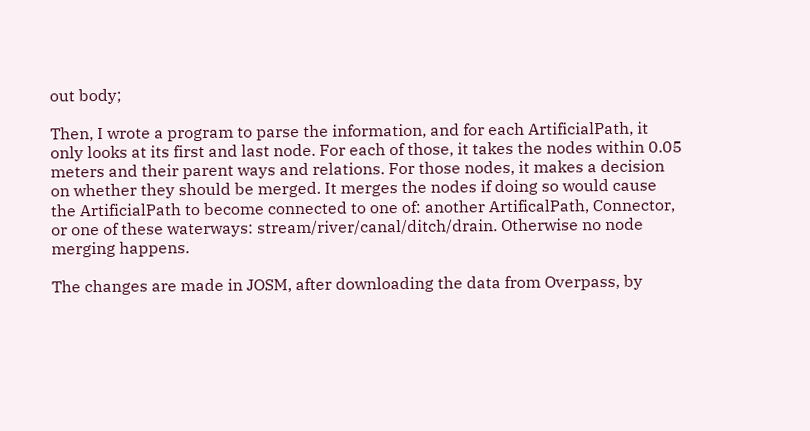out body;

Then, I wrote a program to parse the information, and for each ArtificialPath, it only looks at its first and last node. For each of those, it takes the nodes within 0.05 meters and their parent ways and relations. For those nodes, it makes a decision on whether they should be merged. It merges the nodes if doing so would cause the ArtificialPath to become connected to one of: another ArtificalPath, Connector, or one of these waterways: stream/river/canal/ditch/drain. Otherwise no node merging happens.

The changes are made in JOSM, after downloading the data from Overpass, by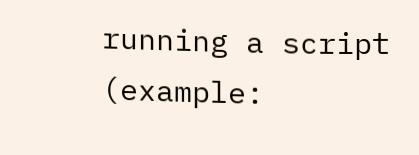running a script (example: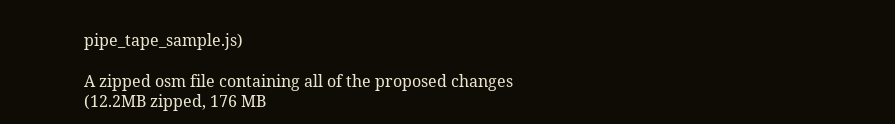pipe_tape_sample.js)

A zipped osm file containing all of the proposed changes (12.2MB zipped, 176 MB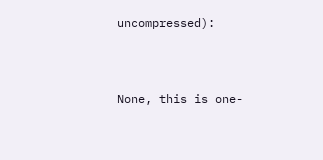uncompressed):



None, this is one-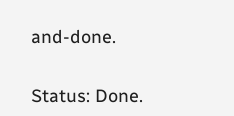and-done.


Status: Done.